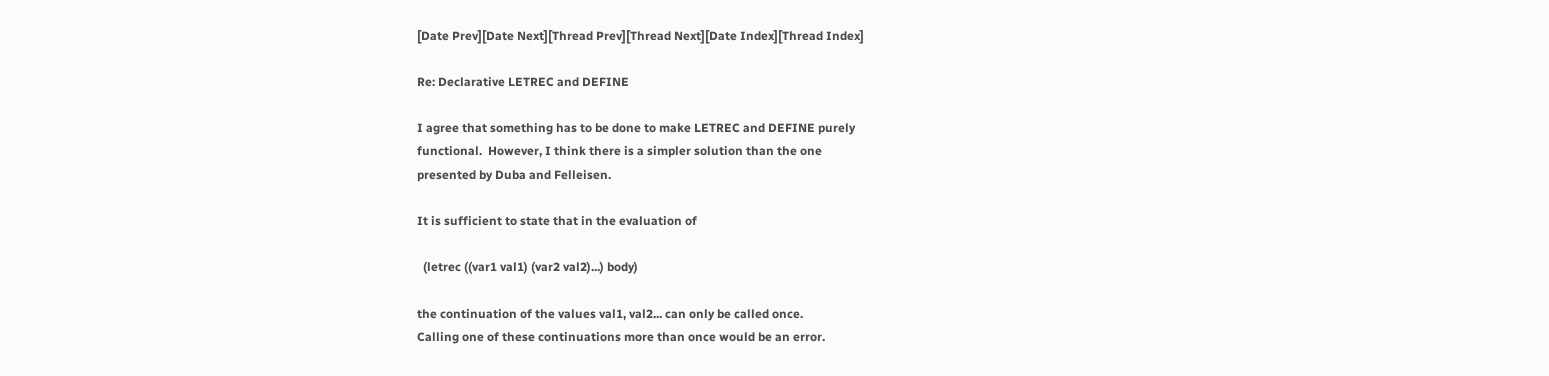[Date Prev][Date Next][Thread Prev][Thread Next][Date Index][Thread Index]

Re: Declarative LETREC and DEFINE

I agree that something has to be done to make LETREC and DEFINE purely
functional.  However, I think there is a simpler solution than the one
presented by Duba and Felleisen.

It is sufficient to state that in the evaluation of

  (letrec ((var1 val1) (var2 val2)...) body)

the continuation of the values val1, val2... can only be called once.
Calling one of these continuations more than once would be an error.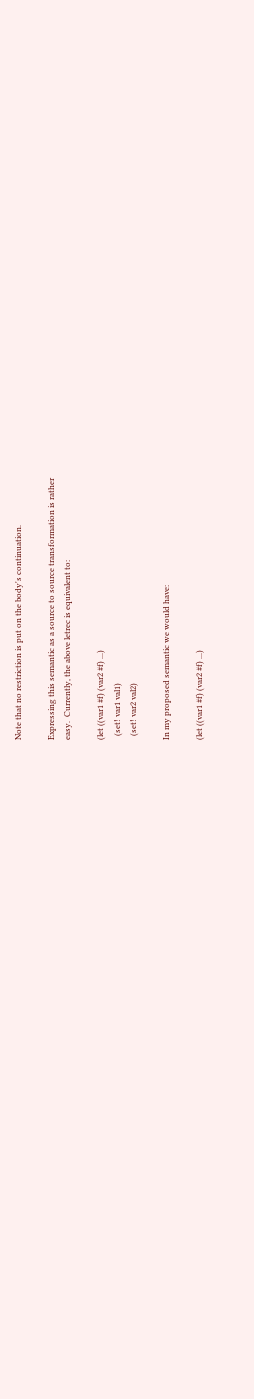Note that no restriction is put on the body's continuation.

Expressing this semantic as a source to source transformation is rather
easy.  Currently, the above letrec is equivalent to:

(let ((var1 #f) (var2 #f) ...)
  (set! var1 val1)
  (set! var2 val2)

In my proposed semantic we would have:

(let ((var1 #f) (var2 #f) ...)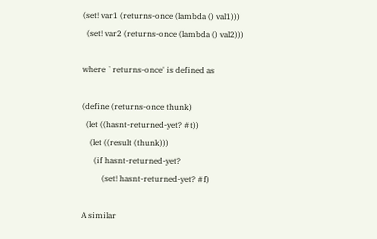(set! var1 (returns-once (lambda () val1)))
  (set! var2 (returns-once (lambda () val2)))

where `returns-once' is defined as

(define (returns-once thunk)
  (let ((hasnt-returned-yet? #t))
    (let ((result (thunk)))
      (if hasnt-returned-yet?
          (set! hasnt-returned-yet? #f)

A similar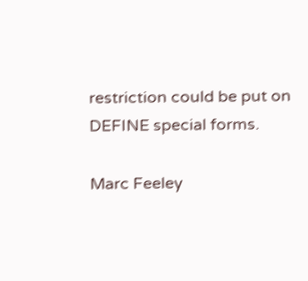restriction could be put on DEFINE special forms.

Marc Feeley